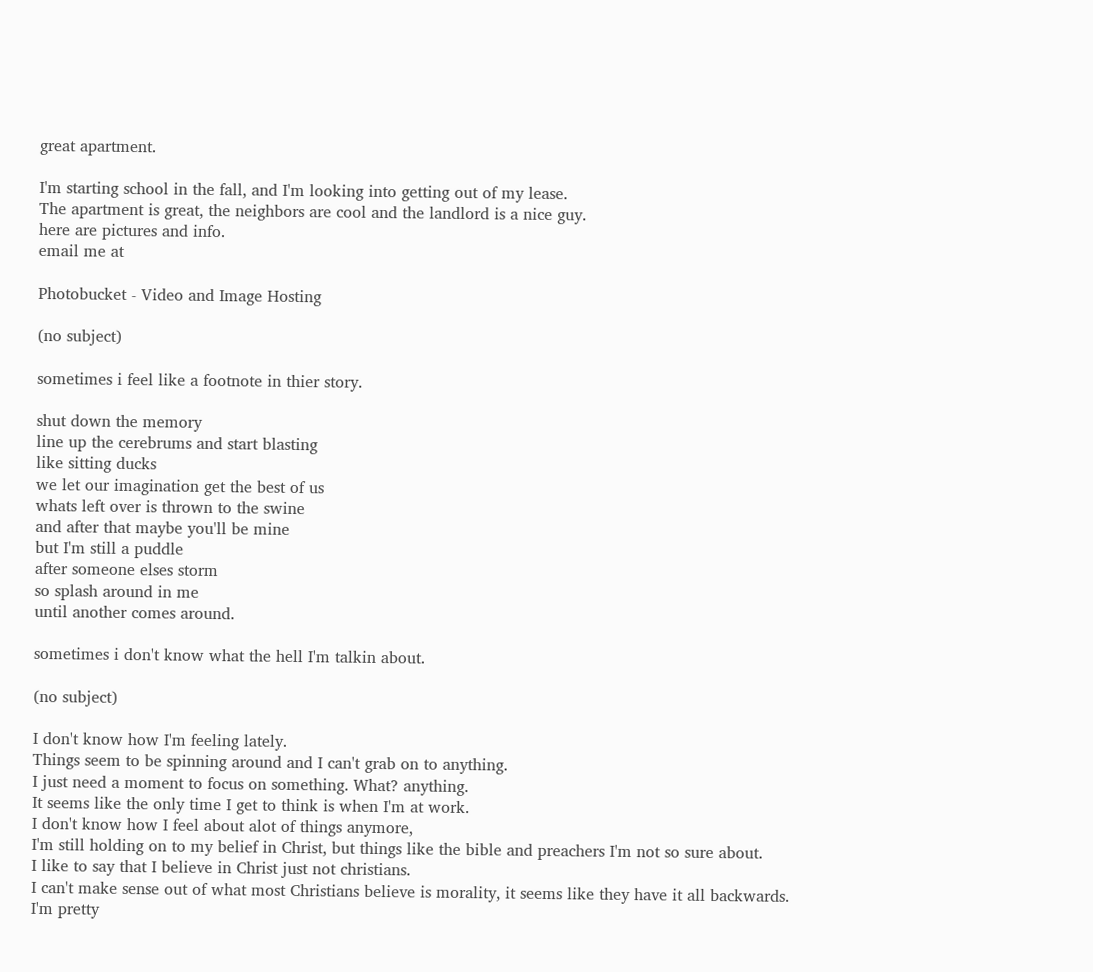great apartment.

I'm starting school in the fall, and I'm looking into getting out of my lease.
The apartment is great, the neighbors are cool and the landlord is a nice guy.
here are pictures and info.
email me at

Photobucket - Video and Image Hosting

(no subject)

sometimes i feel like a footnote in thier story.

shut down the memory
line up the cerebrums and start blasting
like sitting ducks
we let our imagination get the best of us
whats left over is thrown to the swine
and after that maybe you'll be mine
but I'm still a puddle
after someone elses storm
so splash around in me
until another comes around.

sometimes i don't know what the hell I'm talkin about.

(no subject)

I don't know how I'm feeling lately.
Things seem to be spinning around and I can't grab on to anything.
I just need a moment to focus on something. What? anything.
It seems like the only time I get to think is when I'm at work.
I don't know how I feel about alot of things anymore,
I'm still holding on to my belief in Christ, but things like the bible and preachers I'm not so sure about.
I like to say that I believe in Christ just not christians.
I can't make sense out of what most Christians believe is morality, it seems like they have it all backwards.
I'm pretty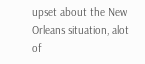upset about the New Orleans situation, alot of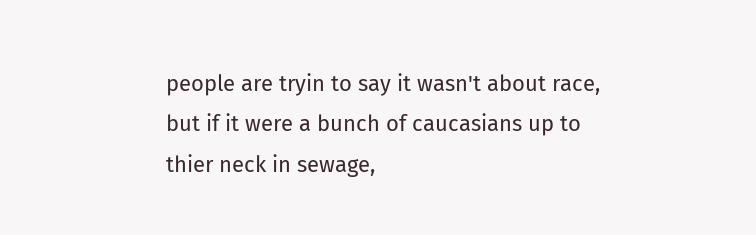people are tryin to say it wasn't about race, but if it were a bunch of caucasians up to thier neck in sewage,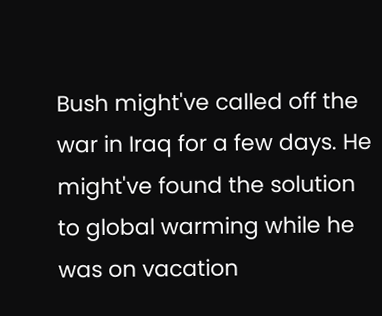Bush might've called off the war in Iraq for a few days. He might've found the solution to global warming while he was on vacation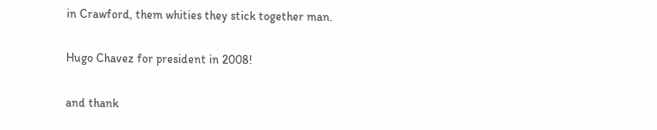in Crawford, them whities they stick together man.

Hugo Chavez for president in 2008!

and thank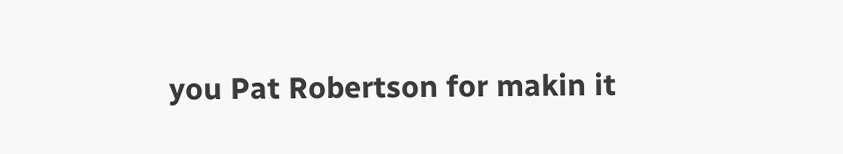you Pat Robertson for makin it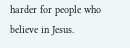harder for people who believe in Jesus.